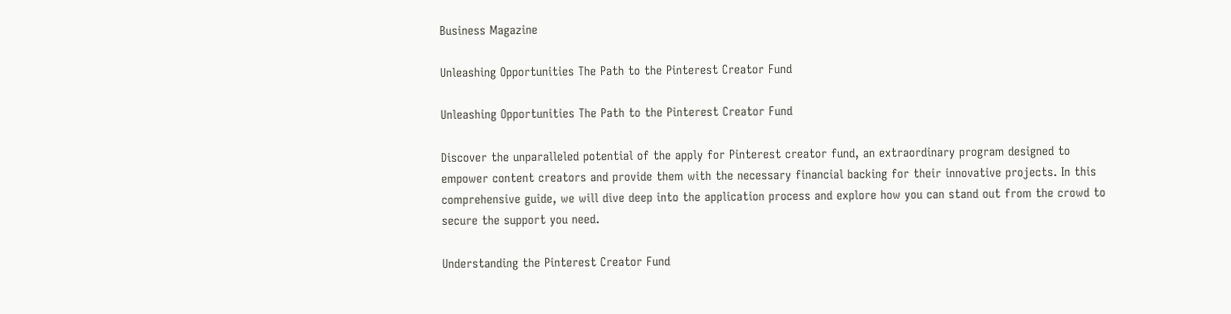Business Magazine

Unleashing Opportunities The Path to the Pinterest Creator Fund

Unleashing Opportunities The Path to the Pinterest Creator Fund

Discover the unparalleled potential of the apply for Pinterest creator fund, an extraordinary program designed to empower content creators and provide them with the necessary financial backing for their innovative projects. In this comprehensive guide, we will dive deep into the application process and explore how you can stand out from the crowd to secure the support you need.

Understanding the Pinterest Creator Fund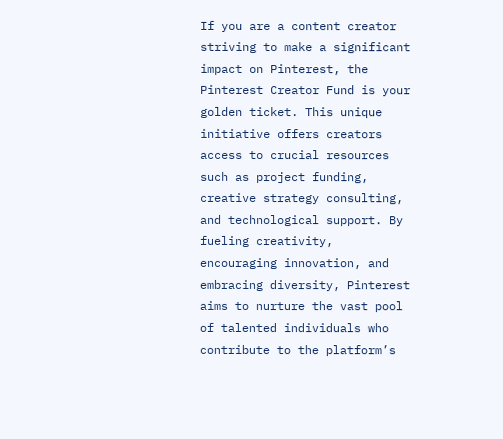If you are a content creator striving to make a significant impact on Pinterest, the Pinterest Creator Fund is your golden ticket. This unique initiative offers creators access to crucial resources such as project funding, creative strategy consulting, and technological support. By fueling creativity, encouraging innovation, and embracing diversity, Pinterest aims to nurture the vast pool of talented individuals who contribute to the platform’s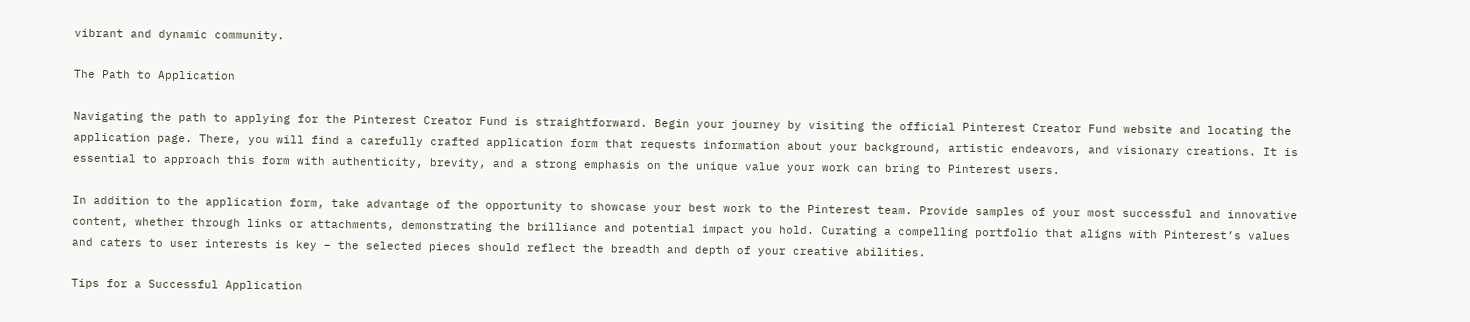vibrant and dynamic community.

The Path to Application

Navigating the path to applying for the Pinterest Creator Fund is straightforward. Begin your journey by visiting the official Pinterest Creator Fund website and locating the application page. There, you will find a carefully crafted application form that requests information about your background, artistic endeavors, and visionary creations. It is essential to approach this form with authenticity, brevity, and a strong emphasis on the unique value your work can bring to Pinterest users.

In addition to the application form, take advantage of the opportunity to showcase your best work to the Pinterest team. Provide samples of your most successful and innovative content, whether through links or attachments, demonstrating the brilliance and potential impact you hold. Curating a compelling portfolio that aligns with Pinterest’s values and caters to user interests is key – the selected pieces should reflect the breadth and depth of your creative abilities.

Tips for a Successful Application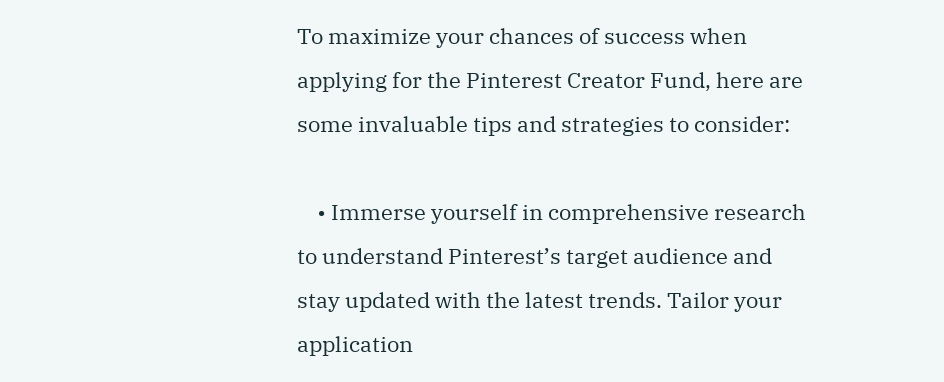To maximize your chances of success when applying for the Pinterest Creator Fund, here are some invaluable tips and strategies to consider:

    • Immerse yourself in comprehensive research to understand Pinterest’s target audience and stay updated with the latest trends. Tailor your application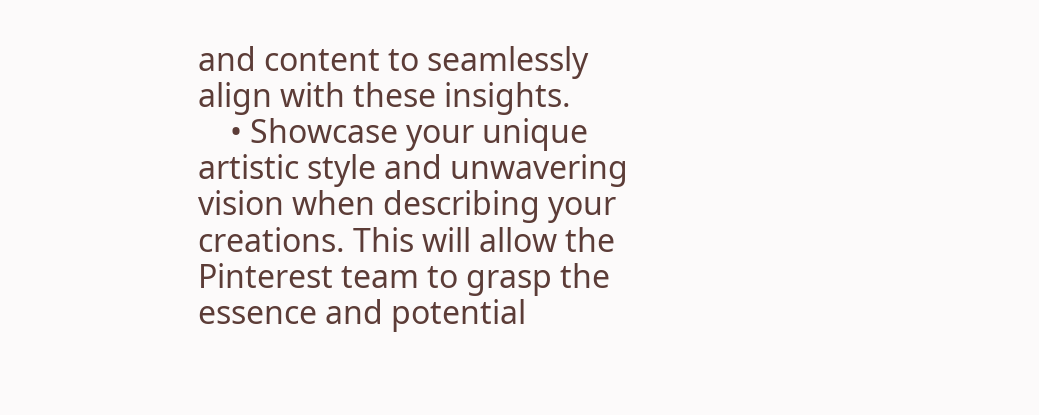and content to seamlessly align with these insights.
    • Showcase your unique artistic style and unwavering vision when describing your creations. This will allow the Pinterest team to grasp the essence and potential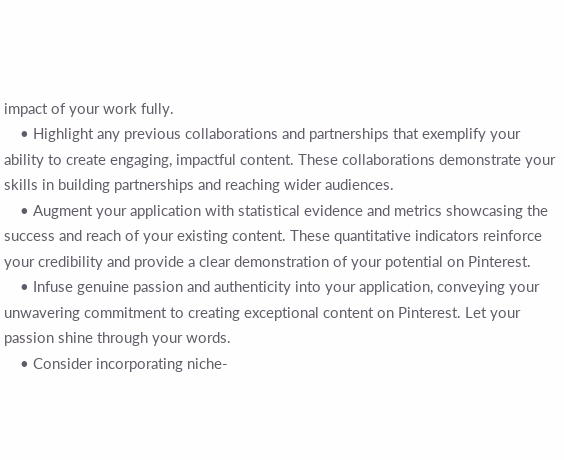impact of your work fully.
    • Highlight any previous collaborations and partnerships that exemplify your ability to create engaging, impactful content. These collaborations demonstrate your skills in building partnerships and reaching wider audiences.
    • Augment your application with statistical evidence and metrics showcasing the success and reach of your existing content. These quantitative indicators reinforce your credibility and provide a clear demonstration of your potential on Pinterest.
    • Infuse genuine passion and authenticity into your application, conveying your unwavering commitment to creating exceptional content on Pinterest. Let your passion shine through your words.
    • Consider incorporating niche-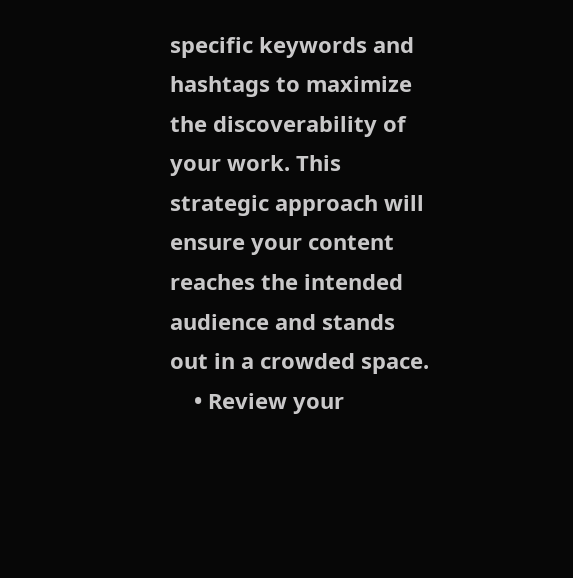specific keywords and hashtags to maximize the discoverability of your work. This strategic approach will ensure your content reaches the intended audience and stands out in a crowded space.
    • Review your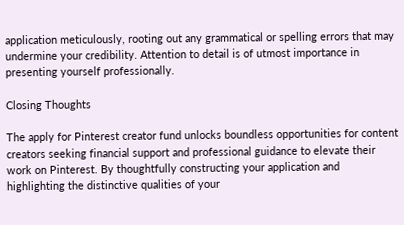application meticulously, rooting out any grammatical or spelling errors that may undermine your credibility. Attention to detail is of utmost importance in presenting yourself professionally.

Closing Thoughts

The apply for Pinterest creator fund unlocks boundless opportunities for content creators seeking financial support and professional guidance to elevate their work on Pinterest. By thoughtfully constructing your application and highlighting the distinctive qualities of your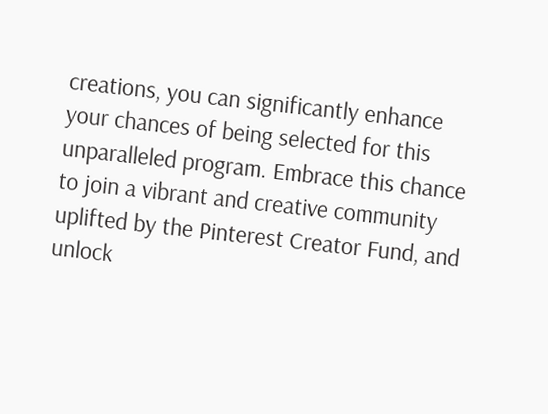creations, you can significantly enhance your chances of being selected for this unparalleled program. Embrace this chance to join a vibrant and creative community uplifted by the Pinterest Creator Fund, and unlock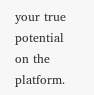your true potential on the platform.